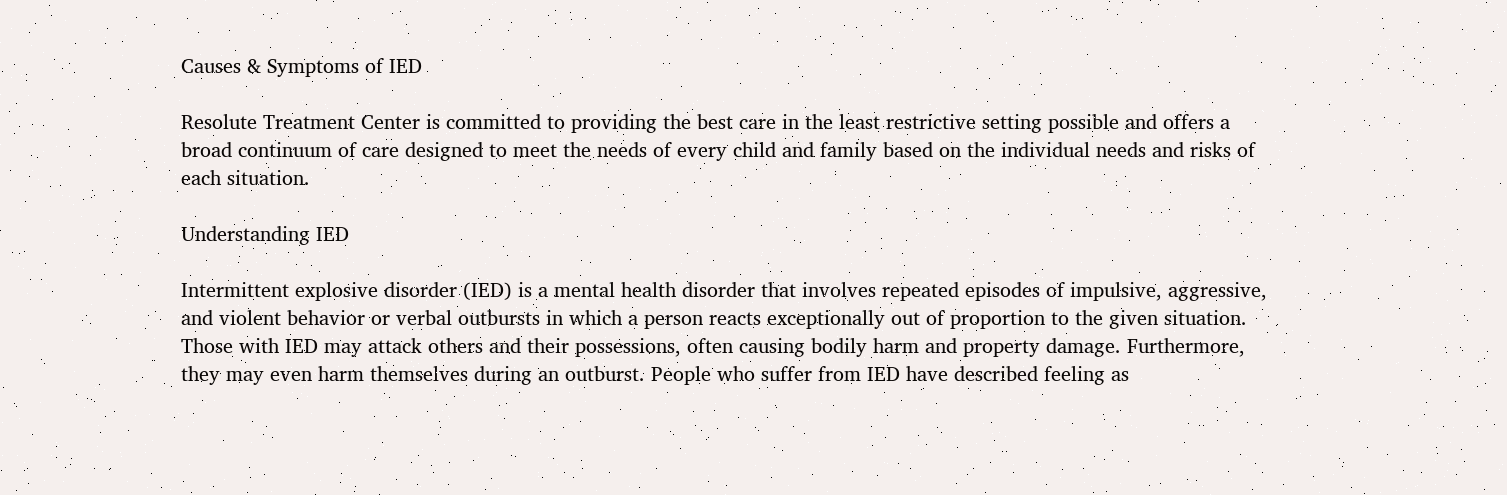Causes & Symptoms of IED

Resolute Treatment Center is committed to providing the best care in the least restrictive setting possible and offers a broad continuum of care designed to meet the needs of every child and family based on the individual needs and risks of each situation.

Understanding IED

Intermittent explosive disorder (IED) is a mental health disorder that involves repeated episodes of impulsive, aggressive, and violent behavior or verbal outbursts in which a person reacts exceptionally out of proportion to the given situation. Those with IED may attack others and their possessions, often causing bodily harm and property damage. Furthermore, they may even harm themselves during an outburst. People who suffer from IED have described feeling as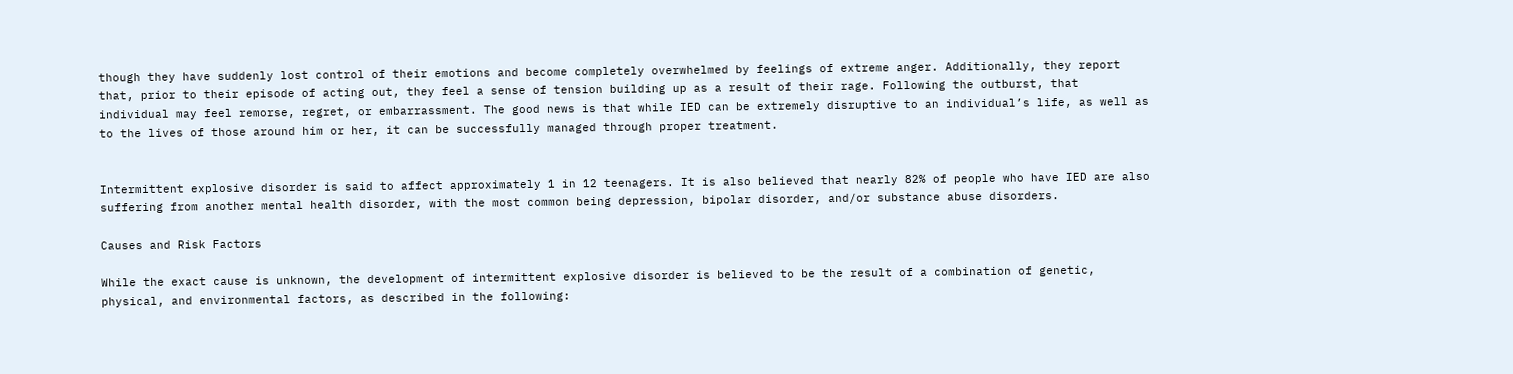though they have suddenly lost control of their emotions and become completely overwhelmed by feelings of extreme anger. Additionally, they report that, prior to their episode of acting out, they feel a sense of tension building up as a result of their rage. Following the outburst, that individual may feel remorse, regret, or embarrassment. The good news is that while IED can be extremely disruptive to an individual’s life, as well as to the lives of those around him or her, it can be successfully managed through proper treatment.


Intermittent explosive disorder is said to affect approximately 1 in 12 teenagers. It is also believed that nearly 82% of people who have IED are also suffering from another mental health disorder, with the most common being depression, bipolar disorder, and/or substance abuse disorders.

Causes and Risk Factors

While the exact cause is unknown, the development of intermittent explosive disorder is believed to be the result of a combination of genetic, physical, and environmental factors, as described in the following: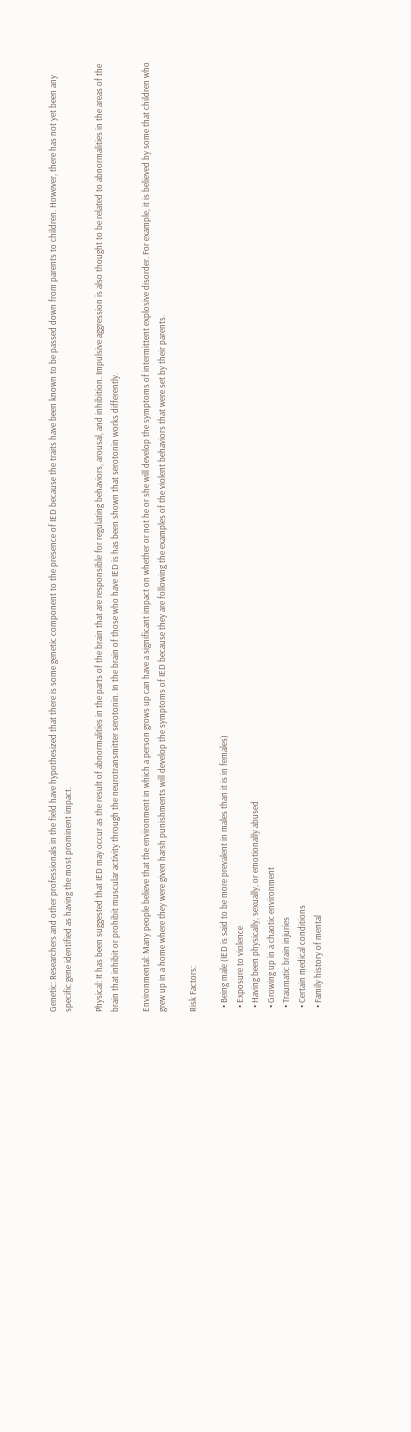Genetic: Researchers and other professionals in the field have hypothesized that there is some genetic component to the presence of IED because the traits have been known to be passed down from parents to children. However, there has not yet been any specific gene identified as having the most prominent impact.

Physical: It has been suggested that IED may occur as the result of abnormalities in the parts of the brain that are responsible for regulating behaviors, arousal, and inhibition. Impulsive aggression is also thought to be related to abnormalities in the areas of the brain that inhibit or prohibit muscular activity through the neurotransmitter serotonin. In the brain of those who have IED is has been shown that serotonin works differently.

Environmental: Many people believe that the environment in which a person grows up can have a significant impact on whether or not he or she will develop the symptoms of intermittent explosive disorder. For example, it is believed by some that children who grew up in a home where they were given harsh punishments will develop the symptoms of IED because they are following the examples of the violent behaviors that were set by their parents.

Risk Factors:

  • Being male (IED is said to be more prevalent in males than it is in females)
  • Exposure to violence
  • Having been physically, sexually, or emotionally abused
  • Growing up in a chaotic environment
  • Traumatic brain injuries
  • Certain medical conditions
  • Family history of mental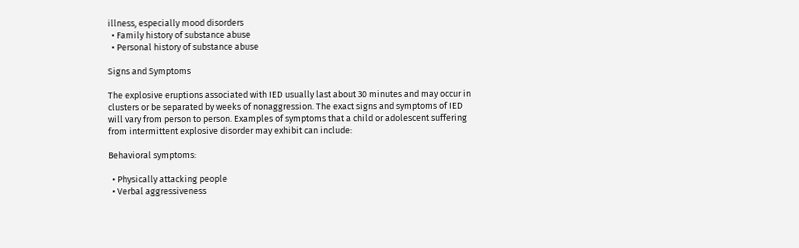illness, especially mood disorders
  • Family history of substance abuse
  • Personal history of substance abuse

Signs and Symptoms

The explosive eruptions associated with IED usually last about 30 minutes and may occur in clusters or be separated by weeks of nonaggression. The exact signs and symptoms of IED will vary from person to person. Examples of symptoms that a child or adolescent suffering from intermittent explosive disorder may exhibit can include:

Behavioral symptoms:

  • Physically attacking people
  • Verbal aggressiveness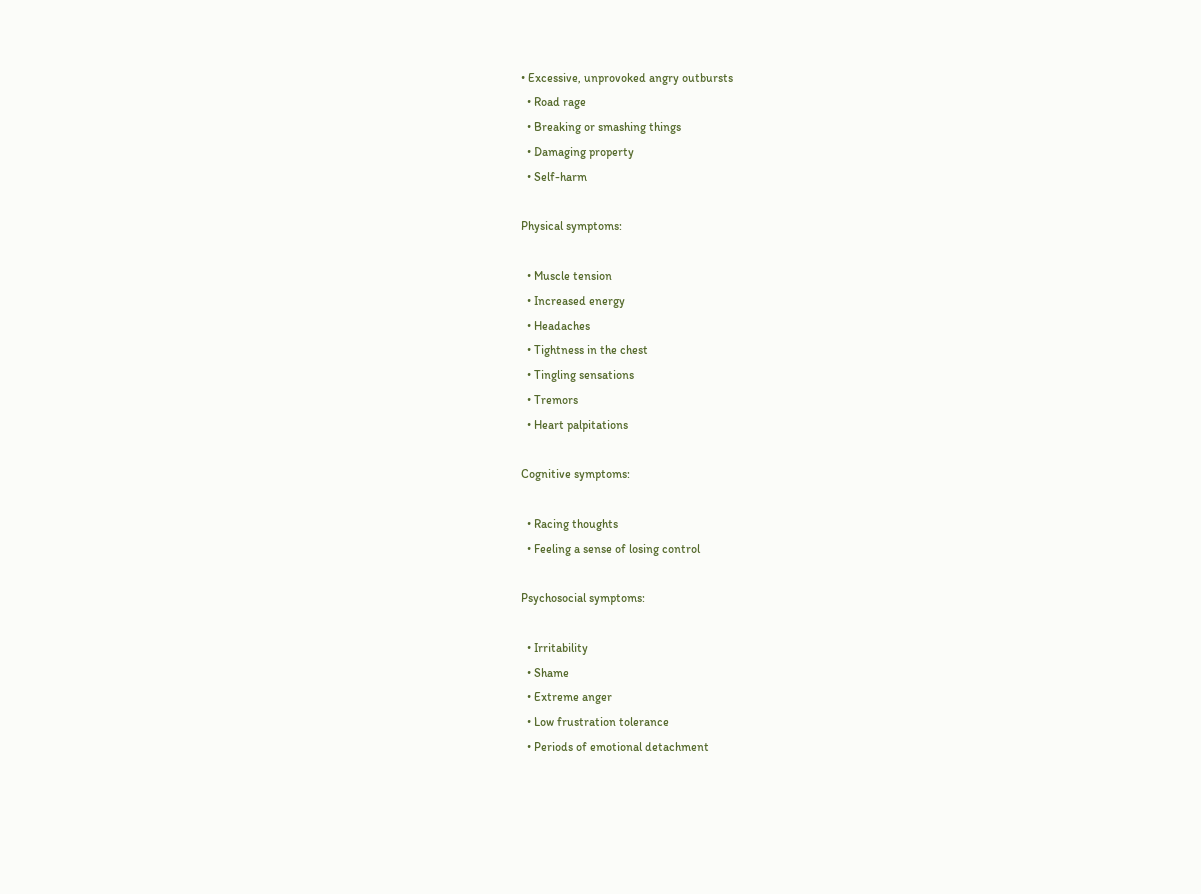• Excessive, unprovoked angry outbursts
  • Road rage
  • Breaking or smashing things
  • Damaging property
  • Self-harm

Physical symptoms:

  • Muscle tension
  • Increased energy
  • Headaches
  • Tightness in the chest
  • Tingling sensations
  • Tremors
  • Heart palpitations

Cognitive symptoms:

  • Racing thoughts
  • Feeling a sense of losing control

Psychosocial symptoms:

  • Irritability
  • Shame
  • Extreme anger
  • Low frustration tolerance
  • Periods of emotional detachment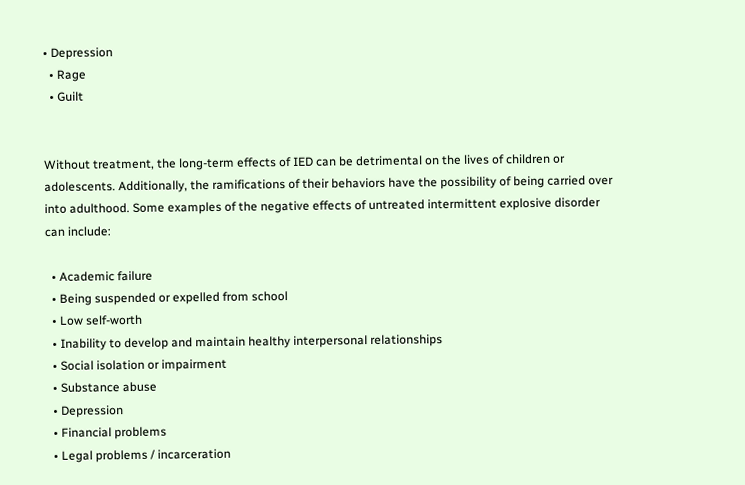• Depression
  • Rage
  • Guilt


Without treatment, the long-term effects of IED can be detrimental on the lives of children or adolescents. Additionally, the ramifications of their behaviors have the possibility of being carried over into adulthood. Some examples of the negative effects of untreated intermittent explosive disorder can include:

  • Academic failure
  • Being suspended or expelled from school
  • Low self-worth
  • Inability to develop and maintain healthy interpersonal relationships
  • Social isolation or impairment
  • Substance abuse
  • Depression
  • Financial problems
  • Legal problems / incarceration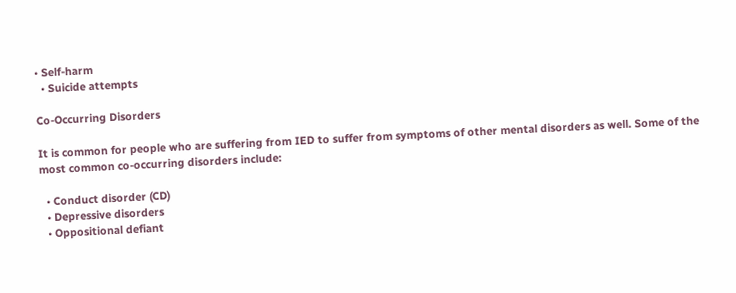• Self-harm
  • Suicide attempts

Co-Occurring Disorders

It is common for people who are suffering from IED to suffer from symptoms of other mental disorders as well. Some of the most common co-occurring disorders include:

  • Conduct disorder (CD)
  • Depressive disorders
  • Oppositional defiant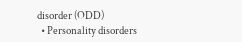disorder (ODD)
  • Personality disorders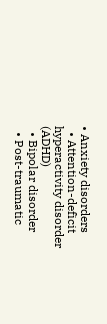• Anxiety disorders
  • Attention-deficit hyperactivity disorder (ADHD)
  • Bipolar disorder
  • Post-traumatic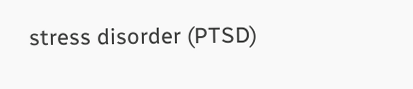stress disorder (PTSD)